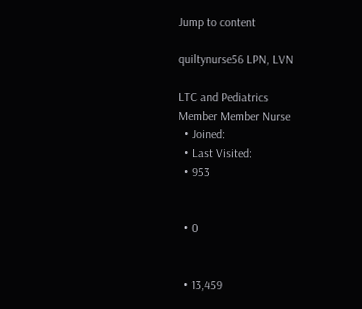Jump to content

quiltynurse56 LPN, LVN

LTC and Pediatrics
Member Member Nurse
  • Joined:
  • Last Visited:
  • 953


  • 0


  • 13,459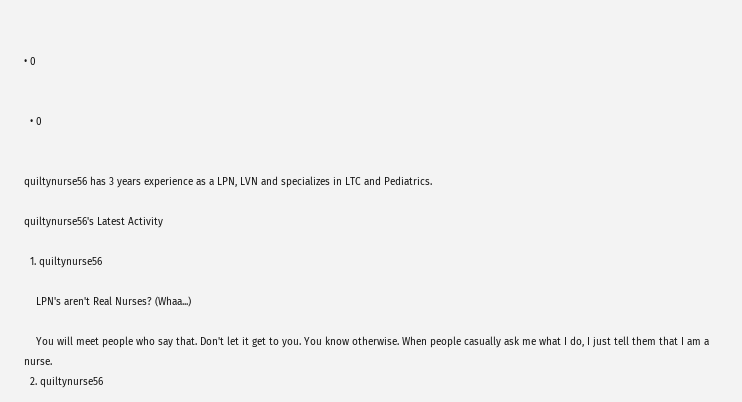• 0


  • 0


quiltynurse56 has 3 years experience as a LPN, LVN and specializes in LTC and Pediatrics.

quiltynurse56's Latest Activity

  1. quiltynurse56

    LPN's aren't Real Nurses? (Whaa...)

    You will meet people who say that. Don't let it get to you. You know otherwise. When people casually ask me what I do, I just tell them that I am a nurse.
  2. quiltynurse56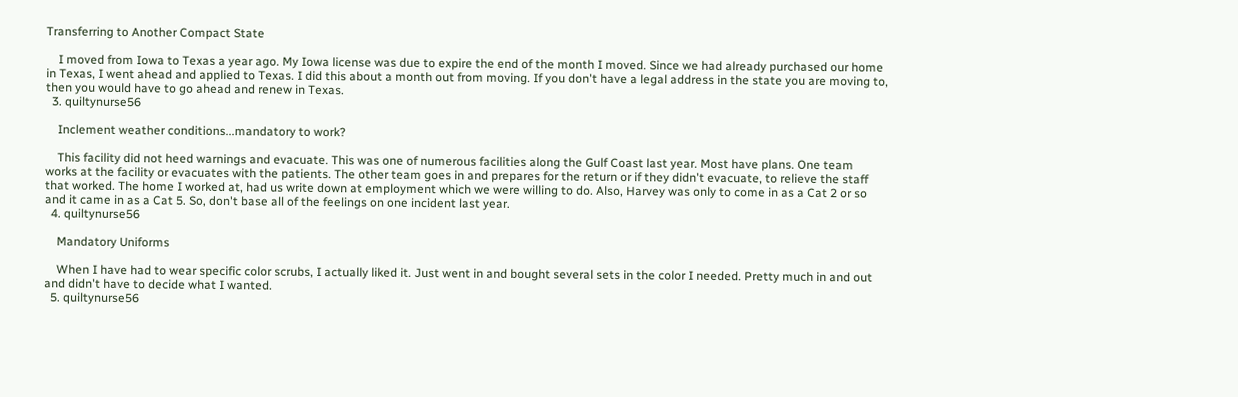Transferring to Another Compact State

    I moved from Iowa to Texas a year ago. My Iowa license was due to expire the end of the month I moved. Since we had already purchased our home in Texas, I went ahead and applied to Texas. I did this about a month out from moving. If you don't have a legal address in the state you are moving to, then you would have to go ahead and renew in Texas.
  3. quiltynurse56

    Inclement weather conditions...mandatory to work?

    This facility did not heed warnings and evacuate. This was one of numerous facilities along the Gulf Coast last year. Most have plans. One team works at the facility or evacuates with the patients. The other team goes in and prepares for the return or if they didn't evacuate, to relieve the staff that worked. The home I worked at, had us write down at employment which we were willing to do. Also, Harvey was only to come in as a Cat 2 or so and it came in as a Cat 5. So, don't base all of the feelings on one incident last year.
  4. quiltynurse56

    Mandatory Uniforms

    When I have had to wear specific color scrubs, I actually liked it. Just went in and bought several sets in the color I needed. Pretty much in and out and didn't have to decide what I wanted.
  5. quiltynurse56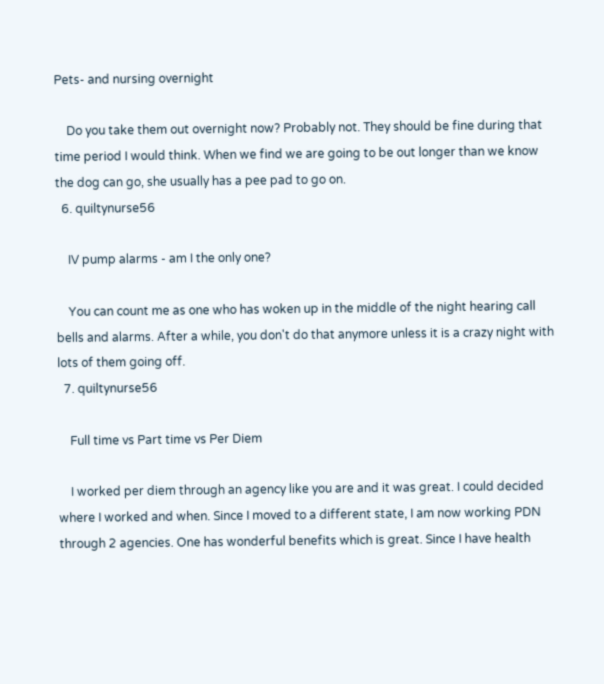Pets- and nursing overnight

    Do you take them out overnight now? Probably not. They should be fine during that time period I would think. When we find we are going to be out longer than we know the dog can go, she usually has a pee pad to go on.
  6. quiltynurse56

    IV pump alarms - am I the only one?

    You can count me as one who has woken up in the middle of the night hearing call bells and alarms. After a while, you don't do that anymore unless it is a crazy night with lots of them going off.
  7. quiltynurse56

    Full time vs Part time vs Per Diem

    I worked per diem through an agency like you are and it was great. I could decided where I worked and when. Since I moved to a different state, I am now working PDN through 2 agencies. One has wonderful benefits which is great. Since I have health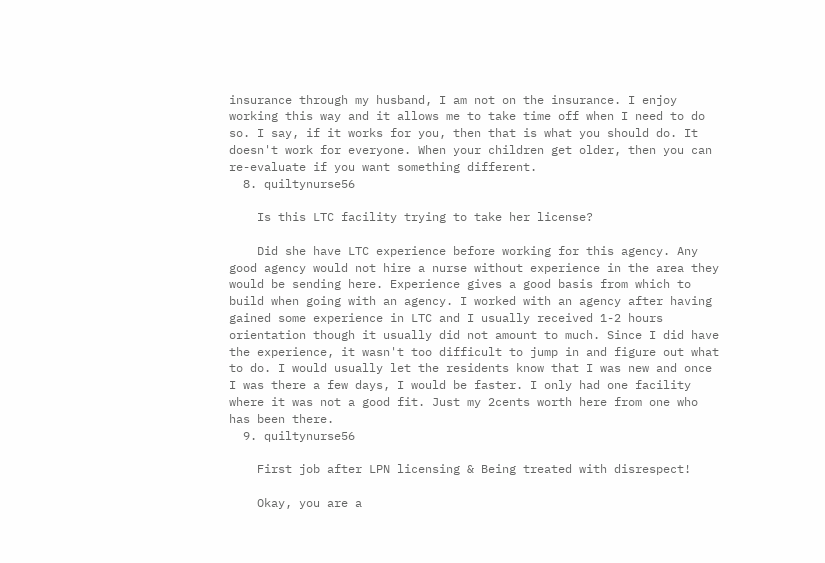insurance through my husband, I am not on the insurance. I enjoy working this way and it allows me to take time off when I need to do so. I say, if it works for you, then that is what you should do. It doesn't work for everyone. When your children get older, then you can re-evaluate if you want something different.
  8. quiltynurse56

    Is this LTC facility trying to take her license?

    Did she have LTC experience before working for this agency. Any good agency would not hire a nurse without experience in the area they would be sending here. Experience gives a good basis from which to build when going with an agency. I worked with an agency after having gained some experience in LTC and I usually received 1-2 hours orientation though it usually did not amount to much. Since I did have the experience, it wasn't too difficult to jump in and figure out what to do. I would usually let the residents know that I was new and once I was there a few days, I would be faster. I only had one facility where it was not a good fit. Just my 2cents worth here from one who has been there.
  9. quiltynurse56

    First job after LPN licensing & Being treated with disrespect!

    Okay, you are a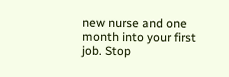new nurse and one month into your first job. Stop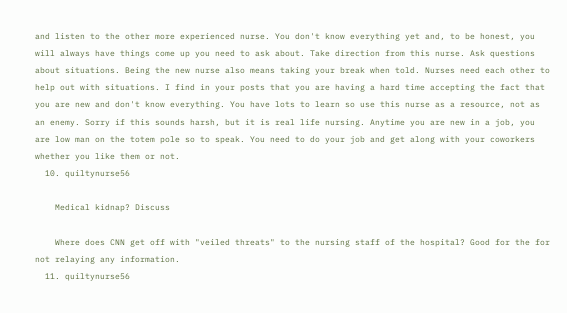and listen to the other more experienced nurse. You don't know everything yet and, to be honest, you will always have things come up you need to ask about. Take direction from this nurse. Ask questions about situations. Being the new nurse also means taking your break when told. Nurses need each other to help out with situations. I find in your posts that you are having a hard time accepting the fact that you are new and don't know everything. You have lots to learn so use this nurse as a resource, not as an enemy. Sorry if this sounds harsh, but it is real life nursing. Anytime you are new in a job, you are low man on the totem pole so to speak. You need to do your job and get along with your coworkers whether you like them or not.
  10. quiltynurse56

    Medical kidnap? Discuss

    Where does CNN get off with "veiled threats" to the nursing staff of the hospital? Good for the for not relaying any information.
  11. quiltynurse56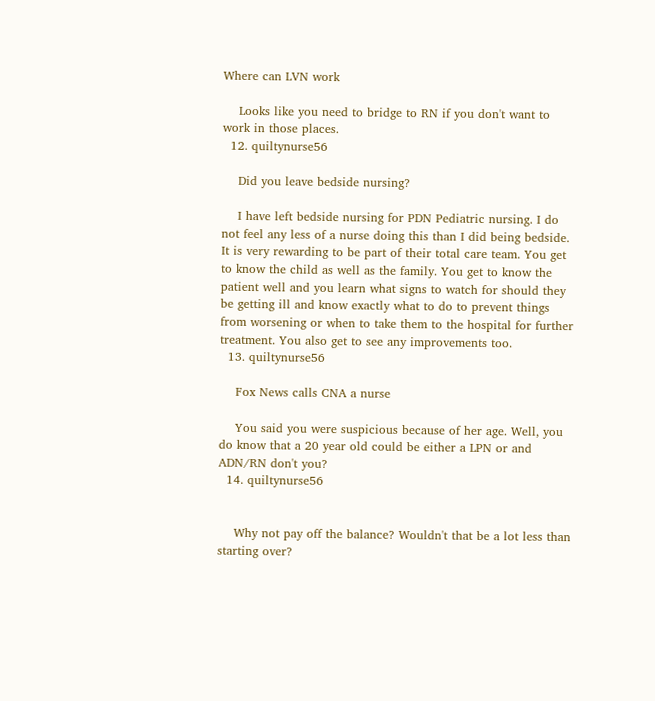Where can LVN work

    Looks like you need to bridge to RN if you don't want to work in those places.
  12. quiltynurse56

    Did you leave bedside nursing?

    I have left bedside nursing for PDN Pediatric nursing. I do not feel any less of a nurse doing this than I did being bedside. It is very rewarding to be part of their total care team. You get to know the child as well as the family. You get to know the patient well and you learn what signs to watch for should they be getting ill and know exactly what to do to prevent things from worsening or when to take them to the hospital for further treatment. You also get to see any improvements too.
  13. quiltynurse56

    Fox News calls CNA a nurse

    You said you were suspicious because of her age. Well, you do know that a 20 year old could be either a LPN or and ADN/RN don't you?
  14. quiltynurse56


    Why not pay off the balance? Wouldn't that be a lot less than starting over?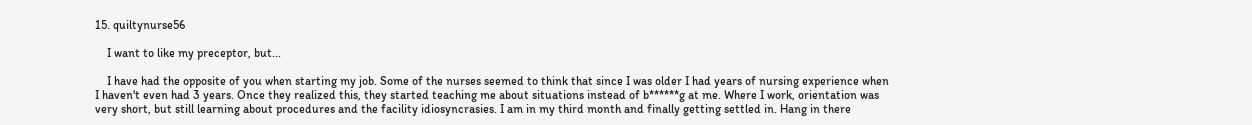15. quiltynurse56

    I want to like my preceptor, but...

    I have had the opposite of you when starting my job. Some of the nurses seemed to think that since I was older I had years of nursing experience when I haven't even had 3 years. Once they realized this, they started teaching me about situations instead of b******g at me. Where I work, orientation was very short, but still learning about procedures and the facility idiosyncrasies. I am in my third month and finally getting settled in. Hang in there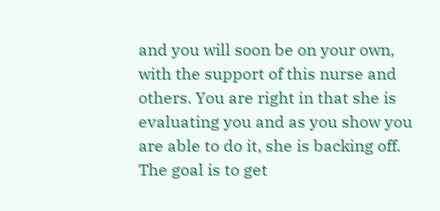and you will soon be on your own, with the support of this nurse and others. You are right in that she is evaluating you and as you show you are able to do it, she is backing off. The goal is to get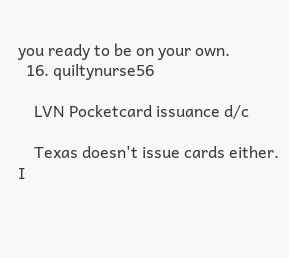you ready to be on your own.
  16. quiltynurse56

    LVN Pocketcard issuance d/c

    Texas doesn't issue cards either. I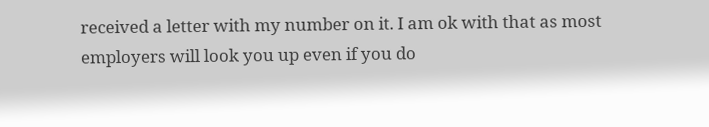received a letter with my number on it. I am ok with that as most employers will look you up even if you do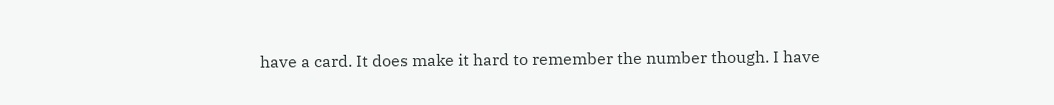have a card. It does make it hard to remember the number though. I have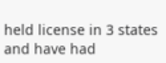held license in 3 states and have had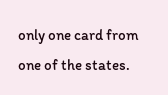only one card from one of the states.